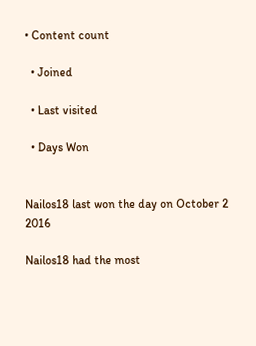• Content count

  • Joined

  • Last visited

  • Days Won


Nailos18 last won the day on October 2 2016

Nailos18 had the most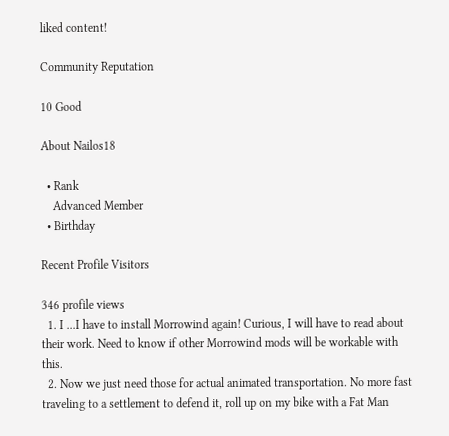liked content!

Community Reputation

10 Good

About Nailos18

  • Rank
    Advanced Member
  • Birthday

Recent Profile Visitors

346 profile views
  1. I ...I have to install Morrowind again! Curious, I will have to read about their work. Need to know if other Morrowind mods will be workable with this.
  2. Now we just need those for actual animated transportation. No more fast traveling to a settlement to defend it, roll up on my bike with a Fat Man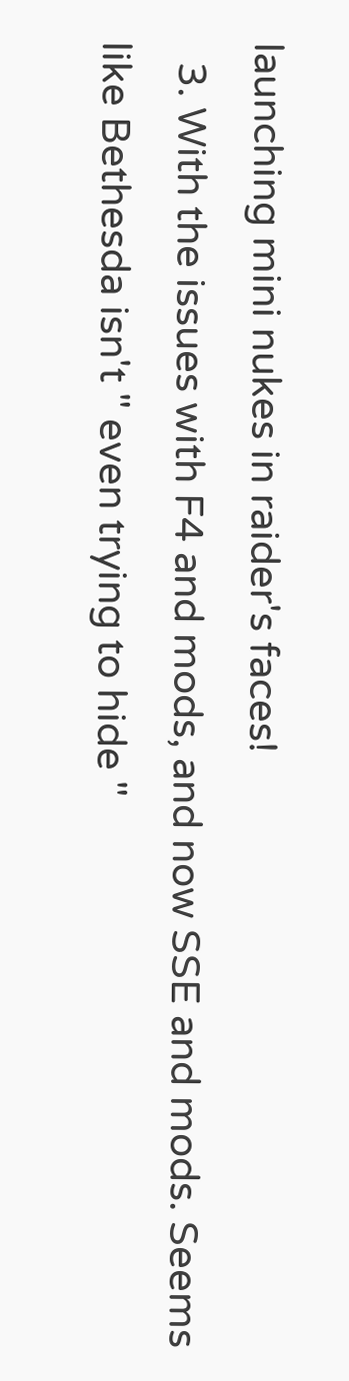launching mini nukes in raider's faces!
  3. With the issues with F4 and mods, and now SSE and mods. Seems like Bethesda isn't " even trying to hide "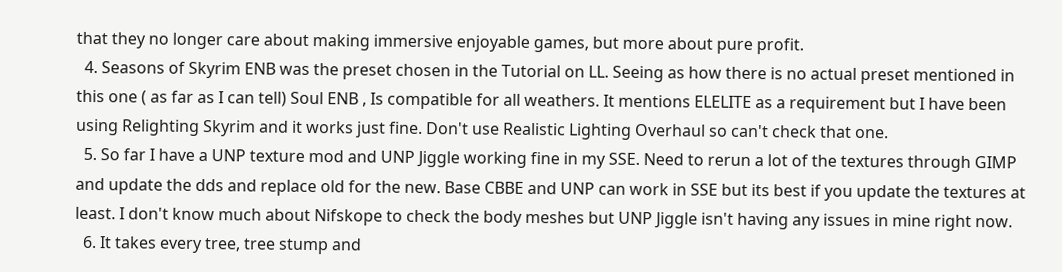that they no longer care about making immersive enjoyable games, but more about pure profit.
  4. Seasons of Skyrim ENB was the preset chosen in the Tutorial on LL. Seeing as how there is no actual preset mentioned in this one ( as far as I can tell) Soul ENB , Is compatible for all weathers. It mentions ELELITE as a requirement but I have been using Relighting Skyrim and it works just fine. Don't use Realistic Lighting Overhaul so can't check that one.
  5. So far I have a UNP texture mod and UNP Jiggle working fine in my SSE. Need to rerun a lot of the textures through GIMP and update the dds and replace old for the new. Base CBBE and UNP can work in SSE but its best if you update the textures at least. I don't know much about Nifskope to check the body meshes but UNP Jiggle isn't having any issues in mine right now.
  6. It takes every tree, tree stump and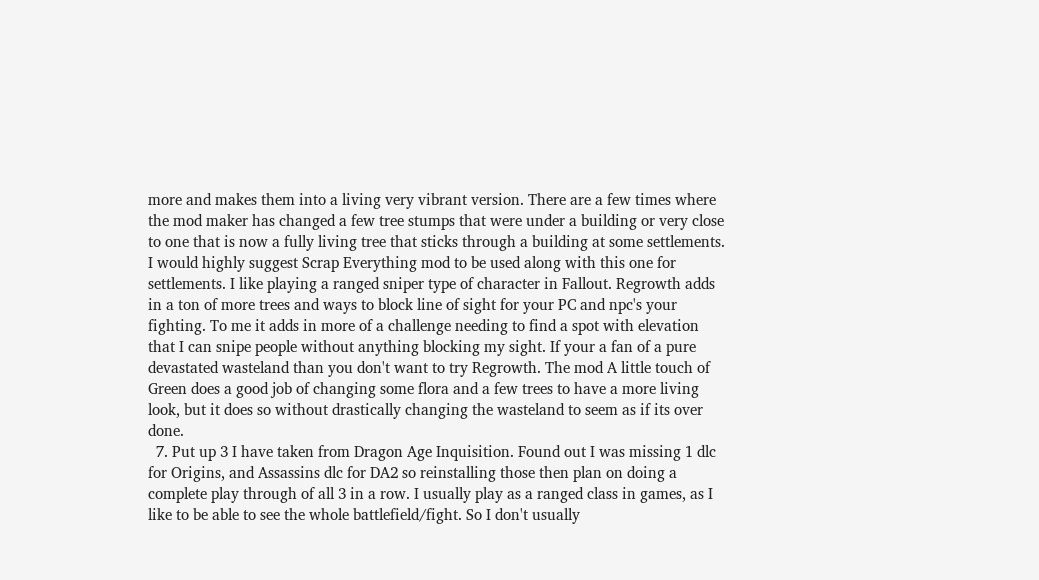more and makes them into a living very vibrant version. There are a few times where the mod maker has changed a few tree stumps that were under a building or very close to one that is now a fully living tree that sticks through a building at some settlements. I would highly suggest Scrap Everything mod to be used along with this one for settlements. I like playing a ranged sniper type of character in Fallout. Regrowth adds in a ton of more trees and ways to block line of sight for your PC and npc's your fighting. To me it adds in more of a challenge needing to find a spot with elevation that I can snipe people without anything blocking my sight. If your a fan of a pure devastated wasteland than you don't want to try Regrowth. The mod A little touch of Green does a good job of changing some flora and a few trees to have a more living look, but it does so without drastically changing the wasteland to seem as if its over done.
  7. Put up 3 I have taken from Dragon Age Inquisition. Found out I was missing 1 dlc for Origins, and Assassins dlc for DA2 so reinstalling those then plan on doing a complete play through of all 3 in a row. I usually play as a ranged class in games, as I like to be able to see the whole battlefield/fight. So I don't usually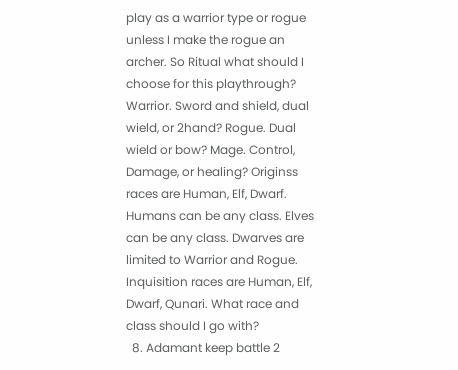play as a warrior type or rogue unless I make the rogue an archer. So Ritual what should I choose for this playthrough? Warrior. Sword and shield, dual wield, or 2hand? Rogue. Dual wield or bow? Mage. Control, Damage, or healing? Originss races are Human, Elf, Dwarf. Humans can be any class. Elves can be any class. Dwarves are limited to Warrior and Rogue. Inquisition races are Human, Elf, Dwarf, Qunari. What race and class should I go with?
  8. Adamant keep battle 2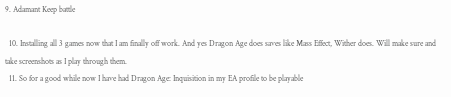9. Adamant Keep battle

  10. Installing all 3 games now that I am finally off work. And yes Dragon Age does saves like Mass Effect, Wither does. Will make sure and take screenshots as I play through them.
  11. So for a good while now I have had Dragon Age: Inquisition in my EA profile to be playable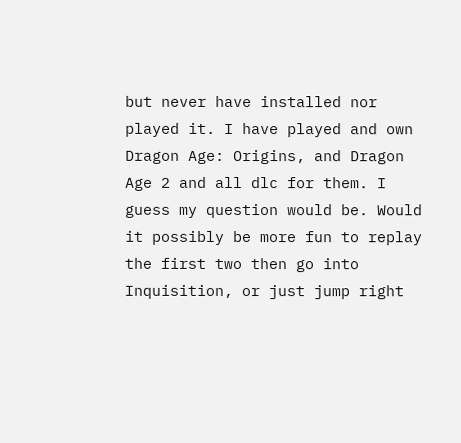but never have installed nor played it. I have played and own Dragon Age: Origins, and Dragon Age 2 and all dlc for them. I guess my question would be. Would it possibly be more fun to replay the first two then go into Inquisition, or just jump right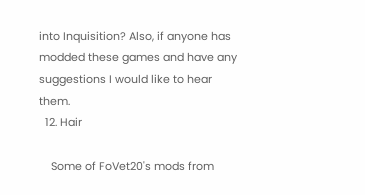into Inquisition? Also, if anyone has modded these games and have any suggestions I would like to hear them.
  12. Hair

    Some of FoVet20's mods from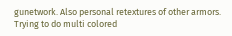gunetwork. Also personal retextures of other armors. Trying to do multi colored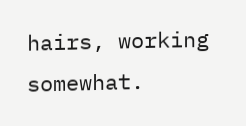hairs, working somewhat.